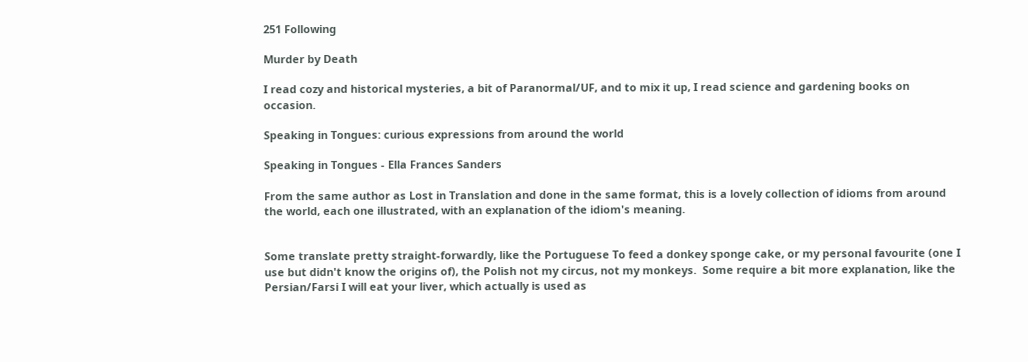251 Following

Murder by Death

I read cozy and historical mysteries, a bit of Paranormal/UF, and to mix it up, I read science and gardening books on occasion.

Speaking in Tongues: curious expressions from around the world

Speaking in Tongues - Ella Frances Sanders

From the same author as Lost in Translation and done in the same format, this is a lovely collection of idioms from around the world, each one illustrated, with an explanation of the idiom's meaning.


Some translate pretty straight-forwardly, like the Portuguese To feed a donkey sponge cake, or my personal favourite (one I use but didn't know the origins of), the Polish not my circus, not my monkeys.  Some require a bit more explanation, like the Persian/Farsi I will eat your liver, which actually is used as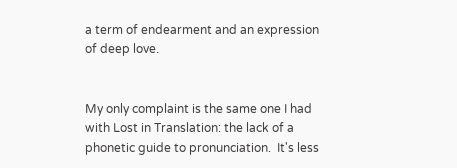a term of endearment and an expression of deep love.


My only complaint is the same one I had with Lost in Translation: the lack of a phonetic guide to pronunciation.  It's less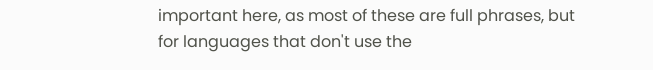important here, as most of these are full phrases, but for languages that don't use the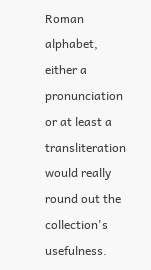Roman alphabet, either a pronunciation or at least a transliteration would really round out the collection's usefulness.